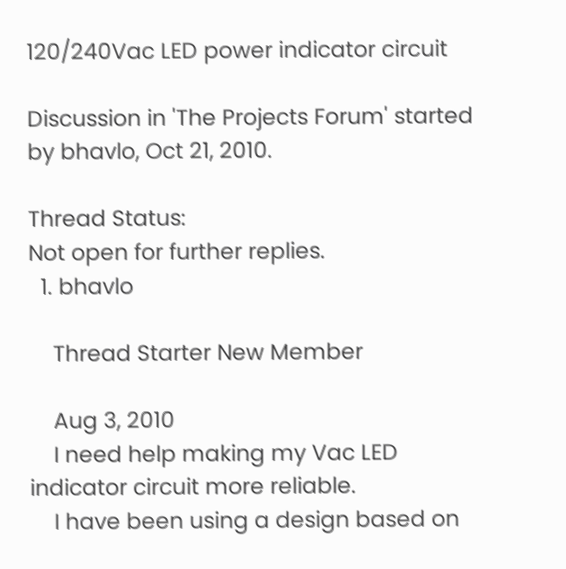120/240Vac LED power indicator circuit

Discussion in 'The Projects Forum' started by bhavlo, Oct 21, 2010.

Thread Status:
Not open for further replies.
  1. bhavlo

    Thread Starter New Member

    Aug 3, 2010
    I need help making my Vac LED indicator circuit more reliable.
    I have been using a design based on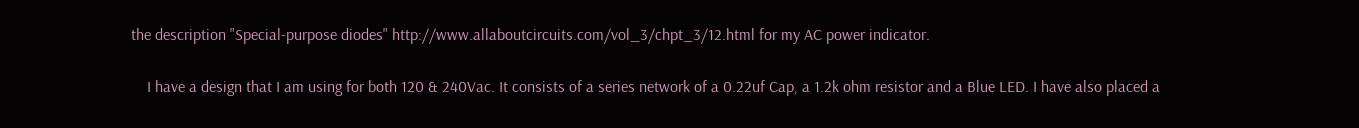the description "Special-purpose diodes" http://www.allaboutcircuits.com/vol_3/chpt_3/12.html for my AC power indicator.

    I have a design that I am using for both 120 & 240Vac. It consists of a series network of a 0.22uf Cap, a 1.2k ohm resistor and a Blue LED. I have also placed a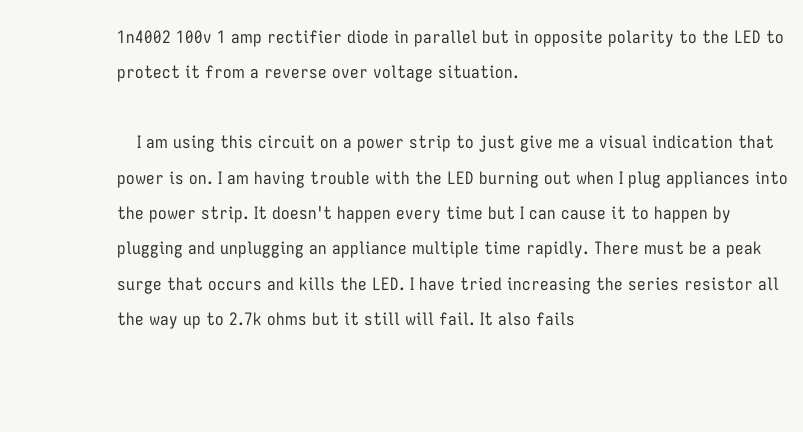1n4002 100v 1 amp rectifier diode in parallel but in opposite polarity to the LED to protect it from a reverse over voltage situation.

    I am using this circuit on a power strip to just give me a visual indication that power is on. I am having trouble with the LED burning out when I plug appliances into the power strip. It doesn't happen every time but I can cause it to happen by plugging and unplugging an appliance multiple time rapidly. There must be a peak surge that occurs and kills the LED. I have tried increasing the series resistor all the way up to 2.7k ohms but it still will fail. It also fails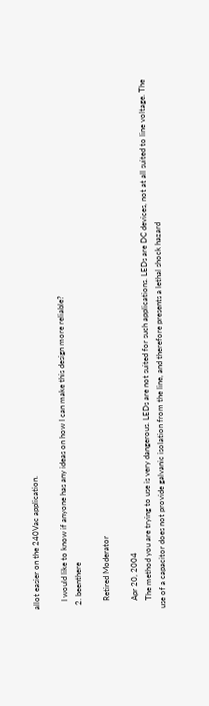allot easier on the 240Vac application.

    I would like to know if anyone has any ideas on how I can make this design more reliable?
  2. beenthere

    Retired Moderator

    Apr 20, 2004
    The method you are trying to use is very dangerous. LEDs are not suited for such applications. LEDs are DC devices, not at all suited to line voltage. The use of a capacitor does not provide galvanic isolation from the line, and therefore presents a lethal shock hazard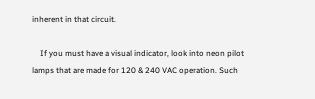inherent in that circuit.

    If you must have a visual indicator, look into neon pilot lamps that are made for 120 & 240 VAC operation. Such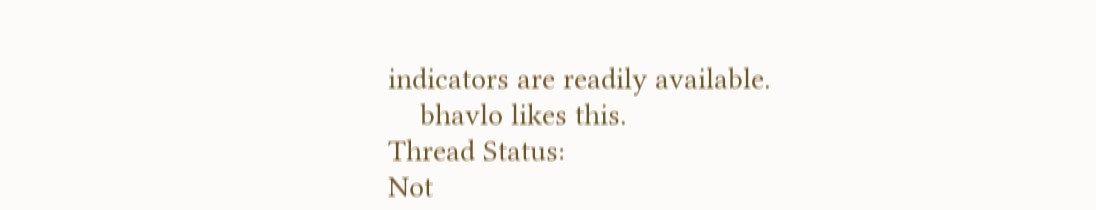indicators are readily available.
    bhavlo likes this.
Thread Status:
Not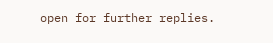open for further replies.